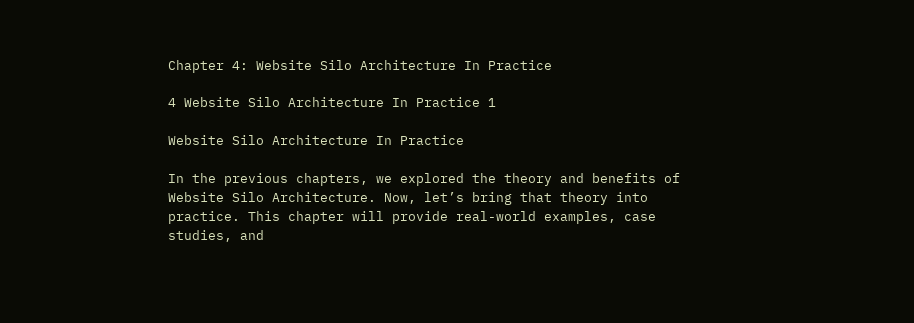Chapter 4: Website Silo Architecture In Practice

4 Website Silo Architecture In Practice 1

Website Silo Architecture In Practice

In the previous chapters, we explored the theory and benefits of Website Silo Architecture. Now, let’s bring that theory into practice. This chapter will provide real-world examples, case studies, and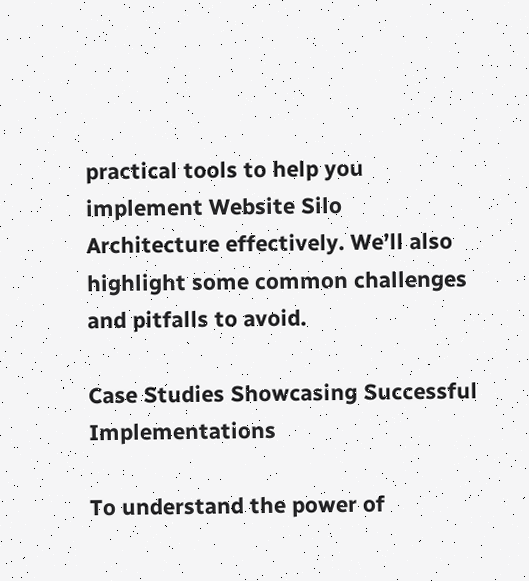practical tools to help you implement Website Silo Architecture effectively. We’ll also highlight some common challenges and pitfalls to avoid.

Case Studies Showcasing Successful Implementations

To understand the power of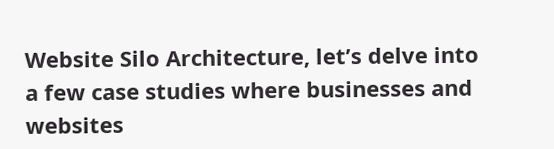Website Silo Architecture, let’s delve into a few case studies where businesses and websites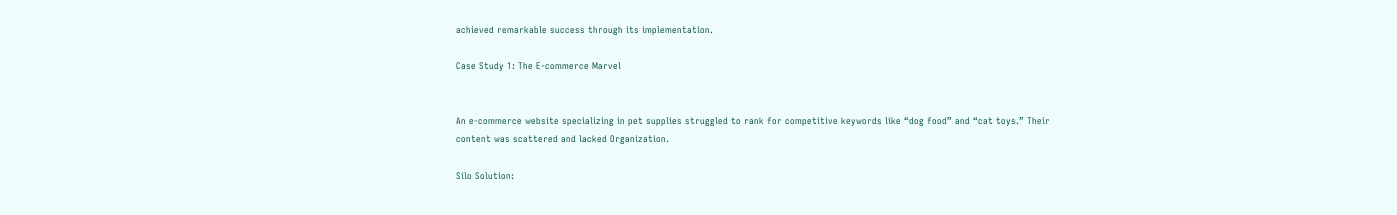achieved remarkable success through its implementation.

Case Study 1: The E-commerce Marvel


An e-commerce website specializing in pet supplies struggled to rank for competitive keywords like “dog food” and “cat toys.” Their content was scattered and lacked Organization.

Silo Solution: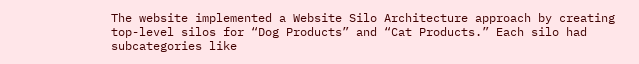The website implemented a Website Silo Architecture approach by creating top-level silos for “Dog Products” and “Cat Products.” Each silo had subcategories like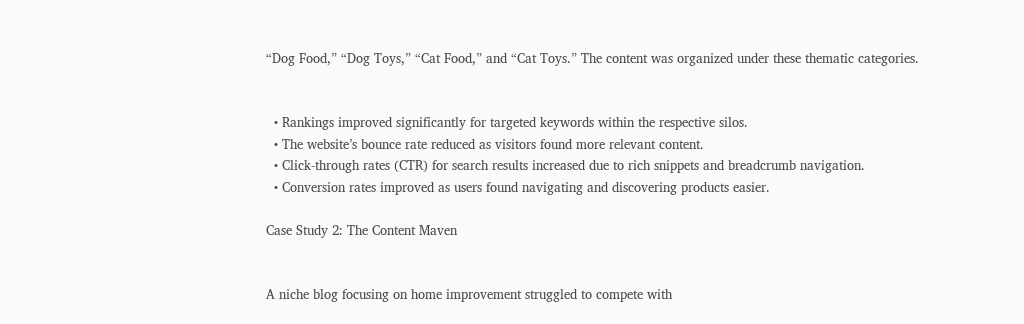“Dog Food,” “Dog Toys,” “Cat Food,” and “Cat Toys.” The content was organized under these thematic categories.


  • Rankings improved significantly for targeted keywords within the respective silos.
  • The website’s bounce rate reduced as visitors found more relevant content.
  • Click-through rates (CTR) for search results increased due to rich snippets and breadcrumb navigation.
  • Conversion rates improved as users found navigating and discovering products easier.

Case Study 2: The Content Maven


A niche blog focusing on home improvement struggled to compete with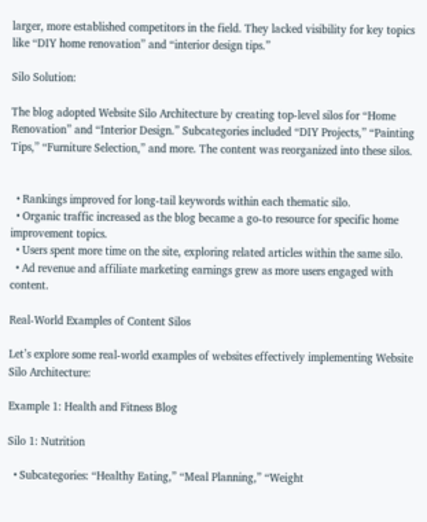larger, more established competitors in the field. They lacked visibility for key topics like “DIY home renovation” and “interior design tips.”

Silo Solution:

The blog adopted Website Silo Architecture by creating top-level silos for “Home Renovation” and “Interior Design.” Subcategories included “DIY Projects,” “Painting Tips,” “Furniture Selection,” and more. The content was reorganized into these silos.


  • Rankings improved for long-tail keywords within each thematic silo.
  • Organic traffic increased as the blog became a go-to resource for specific home improvement topics.
  • Users spent more time on the site, exploring related articles within the same silo.
  • Ad revenue and affiliate marketing earnings grew as more users engaged with content.

Real-World Examples of Content Silos

Let’s explore some real-world examples of websites effectively implementing Website Silo Architecture:

Example 1: Health and Fitness Blog

Silo 1: Nutrition

  • Subcategories: “Healthy Eating,” “Meal Planning,” “Weight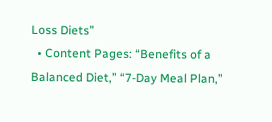Loss Diets”
  • Content Pages: “Benefits of a Balanced Diet,” “7-Day Meal Plan,”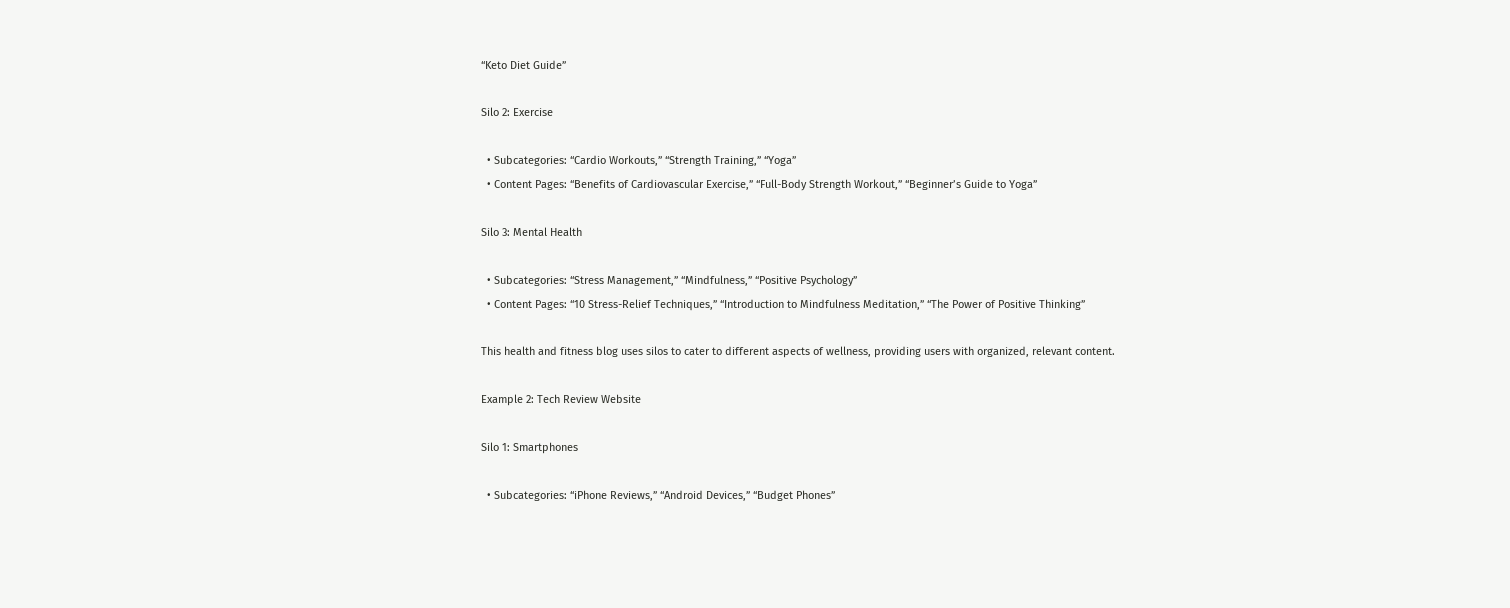“Keto Diet Guide”

Silo 2: Exercise

  • Subcategories: “Cardio Workouts,” “Strength Training,” “Yoga”
  • Content Pages: “Benefits of Cardiovascular Exercise,” “Full-Body Strength Workout,” “Beginner’s Guide to Yoga”

Silo 3: Mental Health

  • Subcategories: “Stress Management,” “Mindfulness,” “Positive Psychology”
  • Content Pages: “10 Stress-Relief Techniques,” “Introduction to Mindfulness Meditation,” “The Power of Positive Thinking”

This health and fitness blog uses silos to cater to different aspects of wellness, providing users with organized, relevant content.

Example 2: Tech Review Website

Silo 1: Smartphones

  • Subcategories: “iPhone Reviews,” “Android Devices,” “Budget Phones”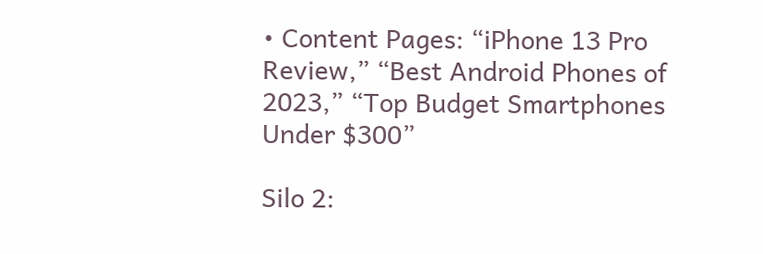• Content Pages: “iPhone 13 Pro Review,” “Best Android Phones of 2023,” “Top Budget Smartphones Under $300”

Silo 2: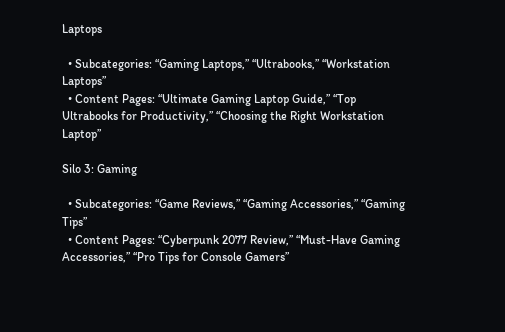Laptops

  • Subcategories: “Gaming Laptops,” “Ultrabooks,” “Workstation Laptops”
  • Content Pages: “Ultimate Gaming Laptop Guide,” “Top Ultrabooks for Productivity,” “Choosing the Right Workstation Laptop”

Silo 3: Gaming

  • Subcategories: “Game Reviews,” “Gaming Accessories,” “Gaming Tips”
  • Content Pages: “Cyberpunk 2077 Review,” “Must-Have Gaming Accessories,” “Pro Tips for Console Gamers”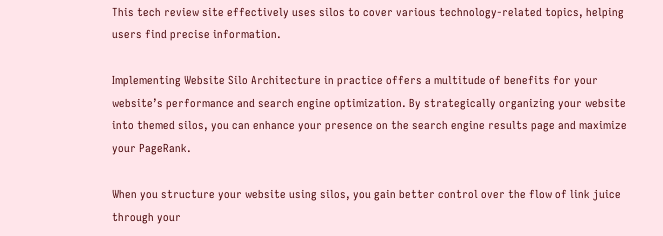This tech review site effectively uses silos to cover various technology-related topics, helping users find precise information.

Implementing Website Silo Architecture in practice offers a multitude of benefits for your website’s performance and search engine optimization. By strategically organizing your website into themed silos, you can enhance your presence on the search engine results page and maximize your PageRank.

When you structure your website using silos, you gain better control over the flow of link juice through your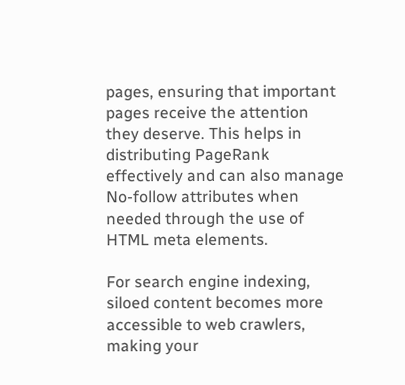pages, ensuring that important pages receive the attention they deserve. This helps in distributing PageRank effectively and can also manage No-follow attributes when needed through the use of HTML meta elements.

For search engine indexing, siloed content becomes more accessible to web crawlers, making your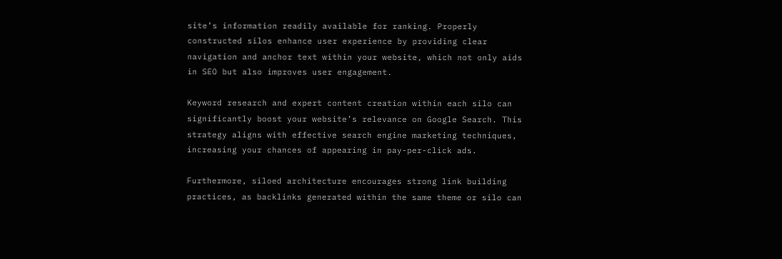site’s information readily available for ranking. Properly constructed silos enhance user experience by providing clear navigation and anchor text within your website, which not only aids in SEO but also improves user engagement.

Keyword research and expert content creation within each silo can significantly boost your website’s relevance on Google Search. This strategy aligns with effective search engine marketing techniques, increasing your chances of appearing in pay-per-click ads.

Furthermore, siloed architecture encourages strong link building practices, as backlinks generated within the same theme or silo can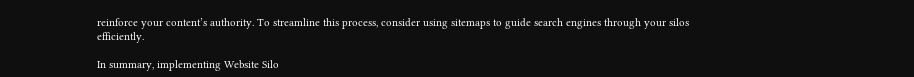reinforce your content’s authority. To streamline this process, consider using sitemaps to guide search engines through your silos efficiently.

In summary, implementing Website Silo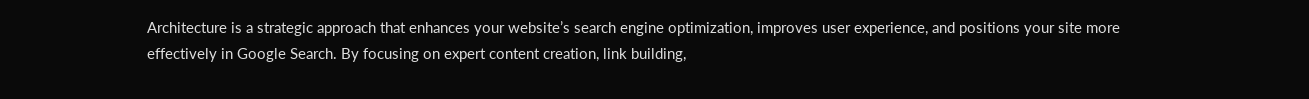Architecture is a strategic approach that enhances your website’s search engine optimization, improves user experience, and positions your site more effectively in Google Search. By focusing on expert content creation, link building,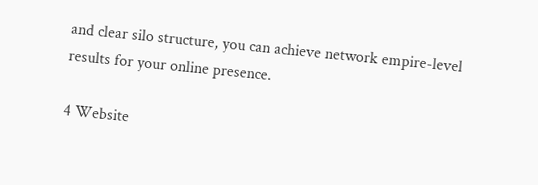and clear silo structure, you can achieve network empire-level results for your online presence.

4 Website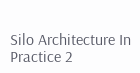Silo Architecture In Practice 2